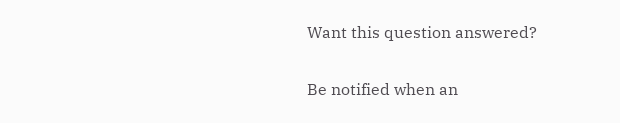Want this question answered?

Be notified when an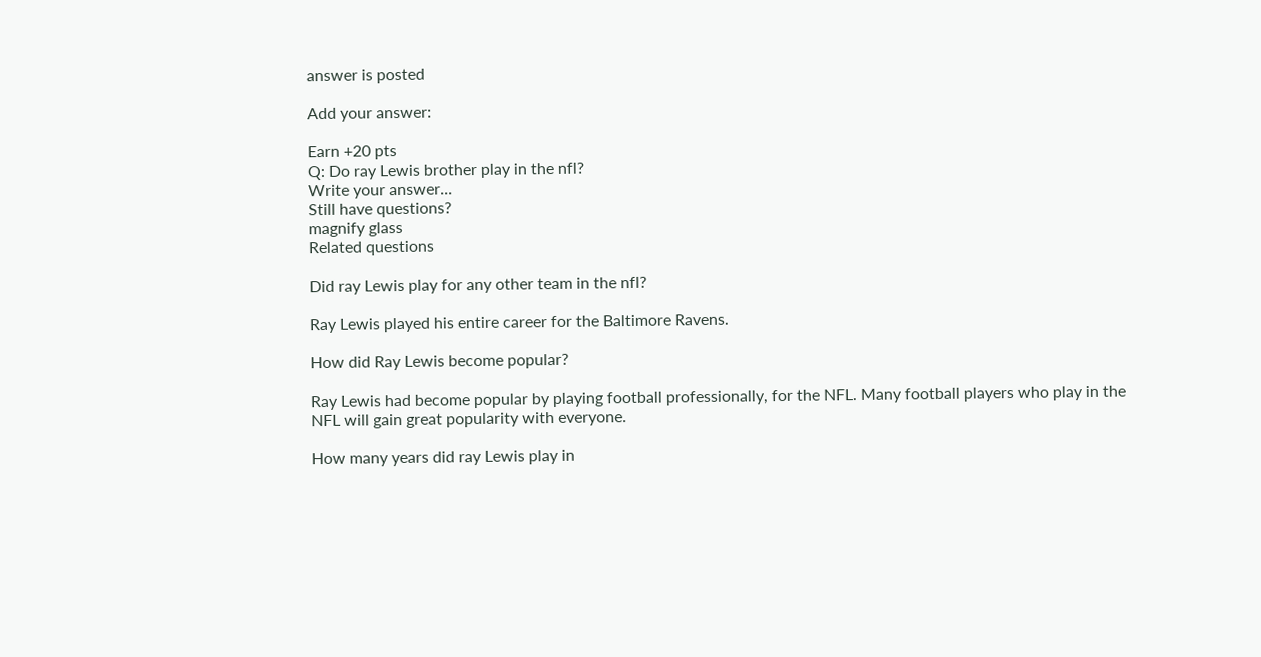answer is posted

Add your answer:

Earn +20 pts
Q: Do ray Lewis brother play in the nfl?
Write your answer...
Still have questions?
magnify glass
Related questions

Did ray Lewis play for any other team in the nfl?

Ray Lewis played his entire career for the Baltimore Ravens.

How did Ray Lewis become popular?

Ray Lewis had become popular by playing football professionally, for the NFL. Many football players who play in the NFL will gain great popularity with everyone.

How many years did ray Lewis play in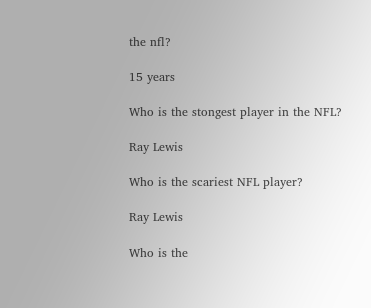the nfl?

15 years

Who is the stongest player in the NFL?

Ray Lewis

Who is the scariest NFL player?

Ray Lewis

Who is the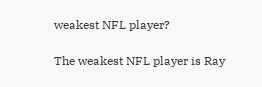weakest NFL player?

The weakest NFL player is Ray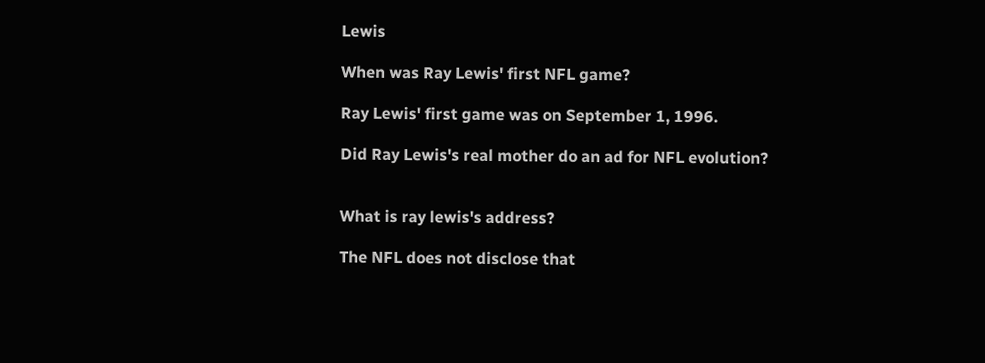Lewis

When was Ray Lewis' first NFL game?

Ray Lewis' first game was on September 1, 1996.

Did Ray Lewis's real mother do an ad for NFL evolution?


What is ray lewis's address?

The NFL does not disclose that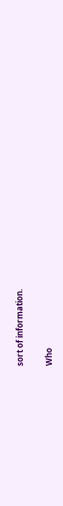sort of information.

Who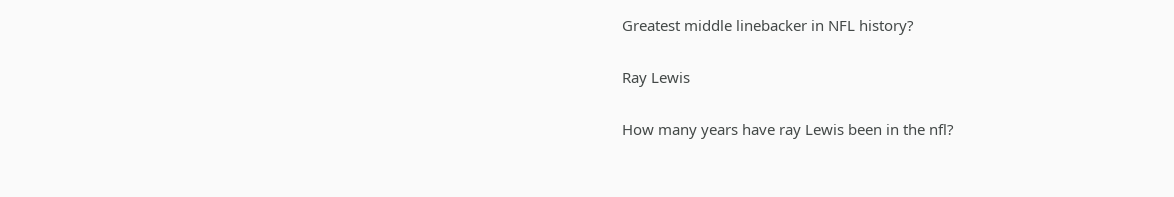Greatest middle linebacker in NFL history?

Ray Lewis

How many years have ray Lewis been in the nfl?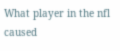What player in the nfl caused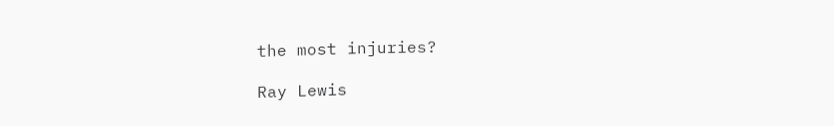the most injuries?

Ray Lewis